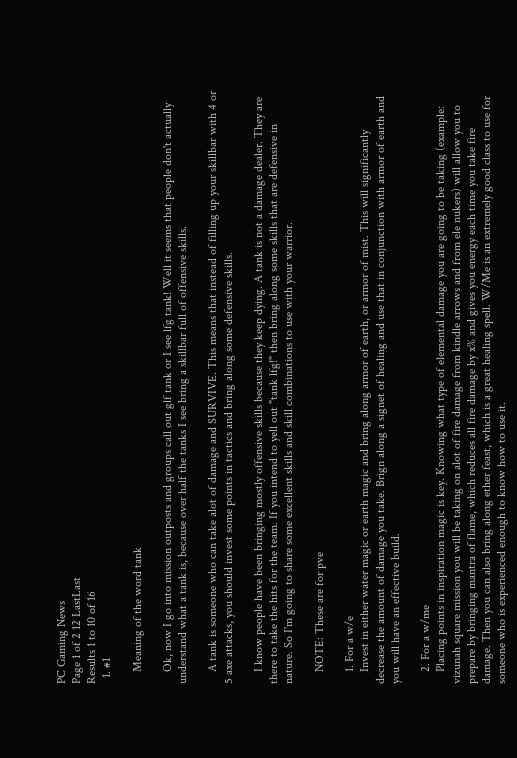PC Gaming News
Page 1 of 2 12 LastLast
Results 1 to 10 of 16
  1. #1

    Meaning of the word tank

    Ok, now I go into mission outposts and groups call out glf tank or I see lfg tank! Well it seems that people don't actually understand what a tank is, because over half the tanks I see bring a skillbar full of offensive skills.

    A tank is someone who can take alot of damage and SURVIVE. This means that instead of filling up your skillbar with 4 or 5 axe attacks, you should invest some points in tactics and bring along some defensive skills.

    I know people have been bringing mostly offensive skills because they keep dying. A tank is not a damage dealer. They are there to take the hits for the team. If you intend to yell out "tank lfg!" then bring along some skills that are defensive in nature. So I'm going to share some excellent skills and skill combinations to use with your warrior.

    NOTE: These are for pve

    1. For a w/e
    Invest in either water magic or earth magic and bring along armor of earth, or armor of mist. This will significantly decrease the amount of damage you take. Brign along a signet of healing and use that in conjunction with armor of earth and you will have an effective build.

    2. For a w/me
    Placing points in inspiration magic is key. Knowing what type of elemental damage you are going to be taking (example: vizunah square mission you will be taking on alot of fire damage from kindle arrows and from ele nukers) will allow you to prepare by bringing mantra of flame, which reduces all fire damage by x% and gives you energy each time you take fire damage. Then you can also bring along ether feast, which is a great healing spell. W/Me is an extremely good class to use for someone who is experienced enough to know how to use it.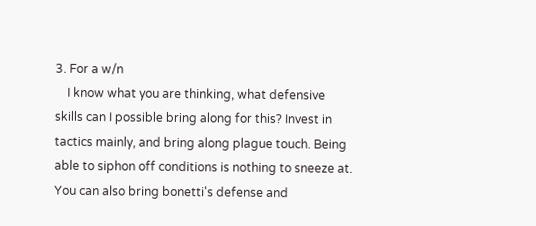3. For a w/n
    I know what you are thinking, what defensive skills can I possible bring along for this? Invest in tactics mainly, and bring along plague touch. Being able to siphon off conditions is nothing to sneeze at. You can also bring bonetti's defense and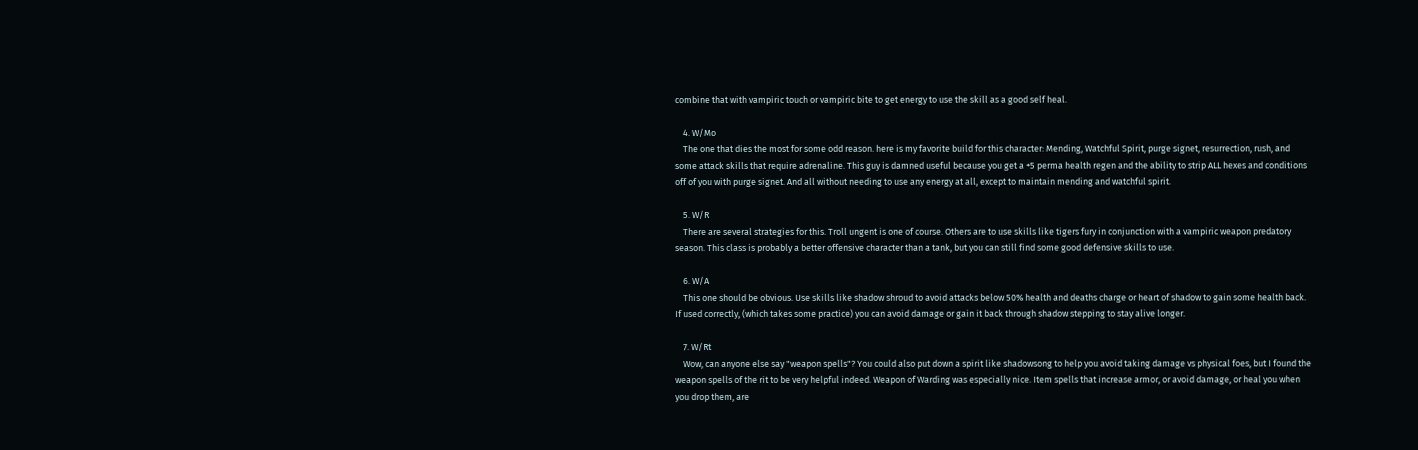combine that with vampiric touch or vampiric bite to get energy to use the skill as a good self heal.

    4. W/Mo
    The one that dies the most for some odd reason. here is my favorite build for this character: Mending, Watchful Spirit, purge signet, resurrection, rush, and some attack skills that require adrenaline. This guy is damned useful because you get a +5 perma health regen and the ability to strip ALL hexes and conditions off of you with purge signet. And all without needing to use any energy at all, except to maintain mending and watchful spirit.

    5. W/R
    There are several strategies for this. Troll ungent is one of course. Others are to use skills like tigers fury in conjunction with a vampiric weapon predatory season. This class is probably a better offensive character than a tank, but you can still find some good defensive skills to use.

    6. W/A
    This one should be obvious. Use skills like shadow shroud to avoid attacks below 50% health and deaths charge or heart of shadow to gain some health back. If used correctly, (which takes some practice) you can avoid damage or gain it back through shadow stepping to stay alive longer.

    7. W/Rt
    Wow, can anyone else say "weapon spells"? You could also put down a spirit like shadowsong to help you avoid taking damage vs physical foes, but I found the weapon spells of the rit to be very helpful indeed. Weapon of Warding was especially nice. Item spells that increase armor, or avoid damage, or heal you when you drop them, are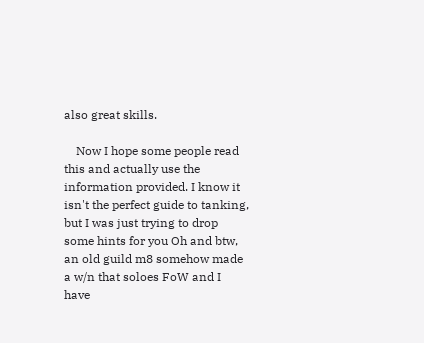also great skills.

    Now I hope some people read this and actually use the information provided. I know it isn't the perfect guide to tanking, but I was just trying to drop some hints for you Oh and btw, an old guild m8 somehow made a w/n that soloes FoW and I have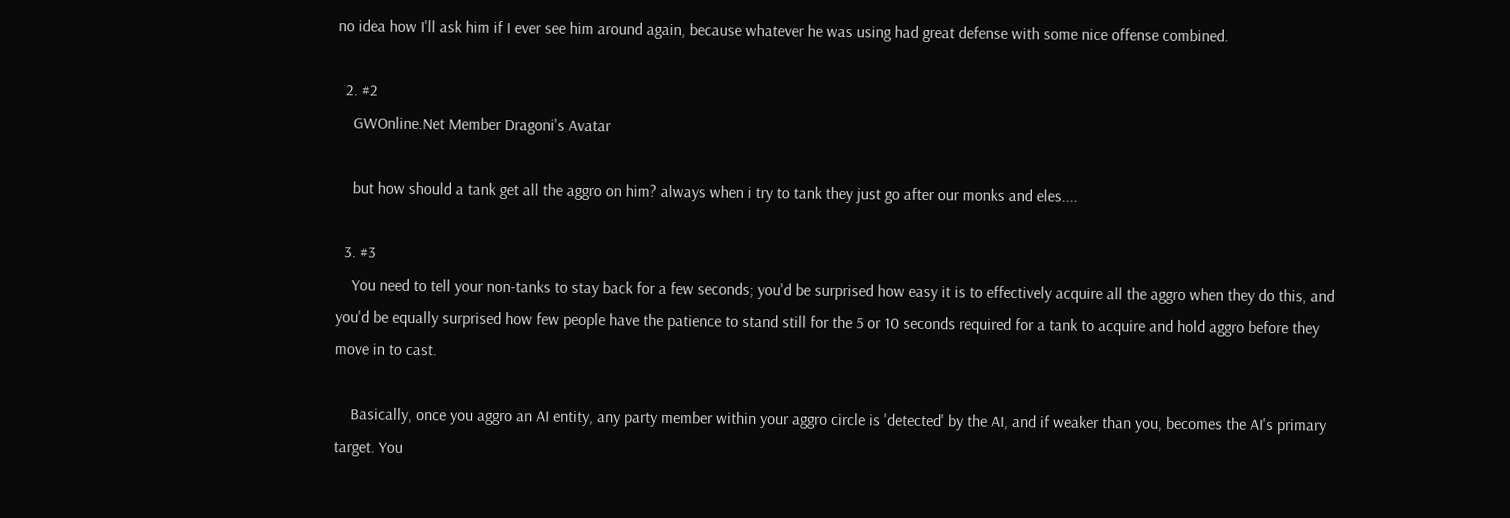no idea how I'll ask him if I ever see him around again, because whatever he was using had great defense with some nice offense combined.

  2. #2
    GWOnline.Net Member Dragoni's Avatar

    but how should a tank get all the aggro on him? always when i try to tank they just go after our monks and eles....

  3. #3
    You need to tell your non-tanks to stay back for a few seconds; you'd be surprised how easy it is to effectively acquire all the aggro when they do this, and you'd be equally surprised how few people have the patience to stand still for the 5 or 10 seconds required for a tank to acquire and hold aggro before they move in to cast.

    Basically, once you aggro an AI entity, any party member within your aggro circle is 'detected' by the AI, and if weaker than you, becomes the AI's primary target. You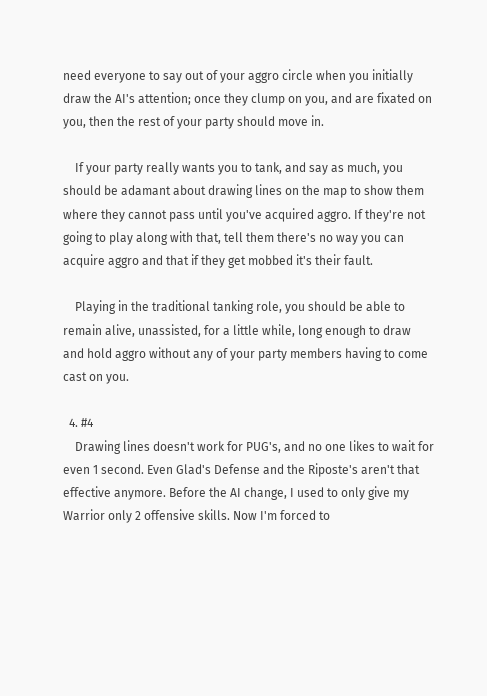need everyone to say out of your aggro circle when you initially draw the AI's attention; once they clump on you, and are fixated on you, then the rest of your party should move in.

    If your party really wants you to tank, and say as much, you should be adamant about drawing lines on the map to show them where they cannot pass until you've acquired aggro. If they're not going to play along with that, tell them there's no way you can acquire aggro and that if they get mobbed it's their fault.

    Playing in the traditional tanking role, you should be able to remain alive, unassisted, for a little while, long enough to draw and hold aggro without any of your party members having to come cast on you.

  4. #4
    Drawing lines doesn't work for PUG's, and no one likes to wait for even 1 second. Even Glad's Defense and the Riposte's aren't that effective anymore. Before the AI change, I used to only give my Warrior only 2 offensive skills. Now I'm forced to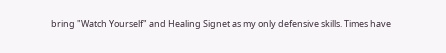bring "Watch Yourself" and Healing Signet as my only defensive skills. Times have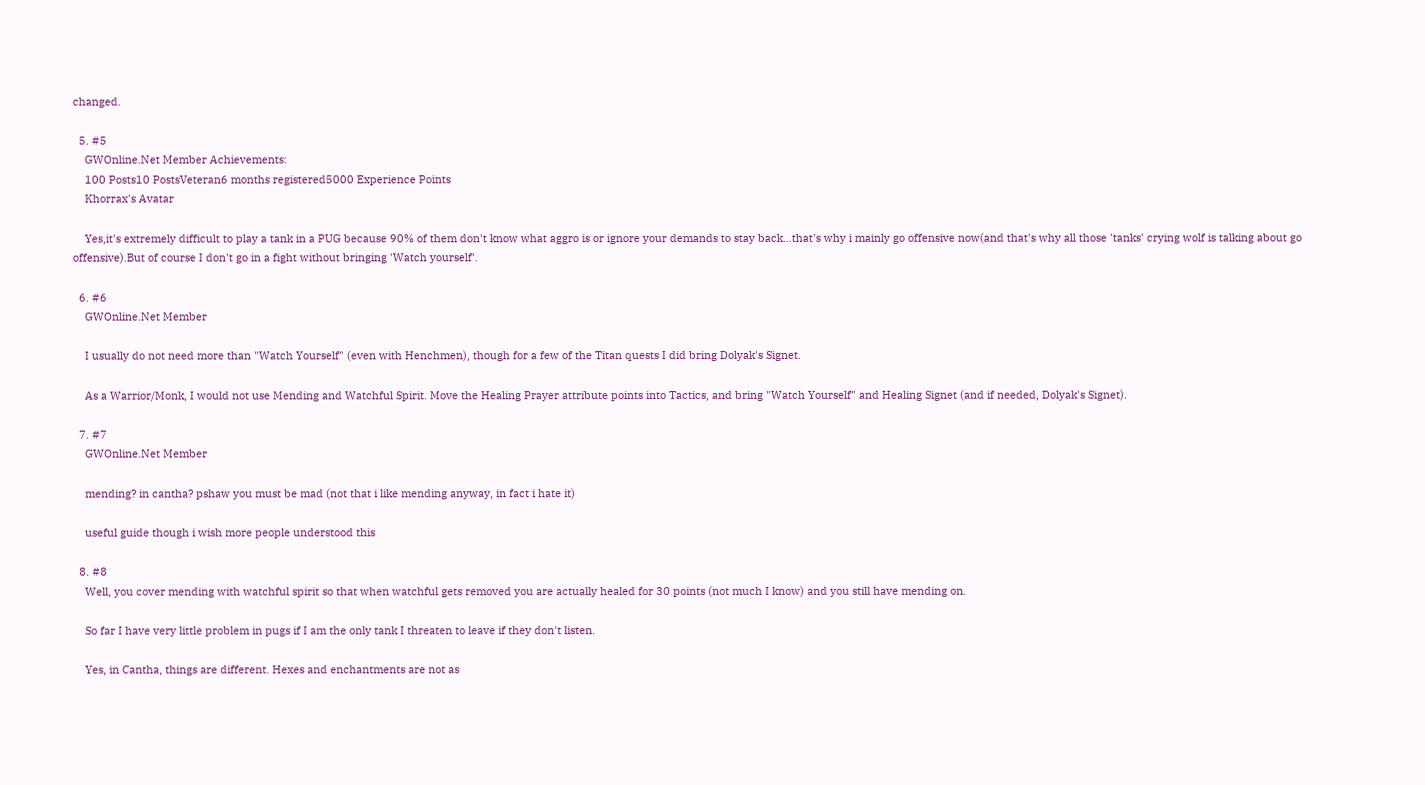changed.

  5. #5
    GWOnline.Net Member Achievements:
    100 Posts10 PostsVeteran6 months registered5000 Experience Points
    Khorrax's Avatar

    Yes,it's extremely difficult to play a tank in a PUG because 90% of them don't know what aggro is or ignore your demands to stay back...that's why i mainly go offensive now(and that's why all those 'tanks' crying wolf is talking about go offensive).But of course I don't go in a fight without bringing 'Watch yourself'.

  6. #6
    GWOnline.Net Member

    I usually do not need more than "Watch Yourself" (even with Henchmen), though for a few of the Titan quests I did bring Dolyak's Signet.

    As a Warrior/Monk, I would not use Mending and Watchful Spirit. Move the Healing Prayer attribute points into Tactics, and bring "Watch Yourself" and Healing Signet (and if needed, Dolyak's Signet).

  7. #7
    GWOnline.Net Member

    mending? in cantha? pshaw you must be mad (not that i like mending anyway, in fact i hate it)

    useful guide though i wish more people understood this

  8. #8
    Well, you cover mending with watchful spirit so that when watchful gets removed you are actually healed for 30 points (not much I know) and you still have mending on.

    So far I have very little problem in pugs if I am the only tank I threaten to leave if they don't listen.

    Yes, in Cantha, things are different. Hexes and enchantments are not as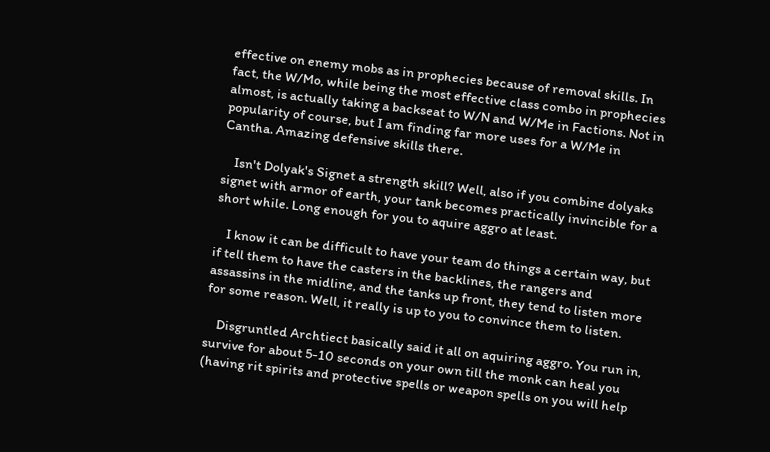effective on enemy mobs as in prophecies because of removal skills. In fact, the W/Mo, while being the most effective class combo in prophecies almost, is actually taking a backseat to W/N and W/Me in Factions. Not in popularity of course, but I am finding far more uses for a W/Me in Cantha. Amazing defensive skills there.

    Isn't Dolyak's Signet a strength skill? Well, also if you combine dolyaks signet with armor of earth, your tank becomes practically invincible for a short while. Long enough for you to aquire aggro at least.

    I know it can be difficult to have your team do things a certain way, but if tell them to have the casters in the backlines, the rangers and assassins in the midline, and the tanks up front, they tend to listen more for some reason. Well, it really is up to you to convince them to listen.

    Disgruntled Archtiect basically said it all on aquiring aggro. You run in, survive for about 5-10 seconds on your own till the monk can heal you (having rit spirits and protective spells or weapon spells on you will help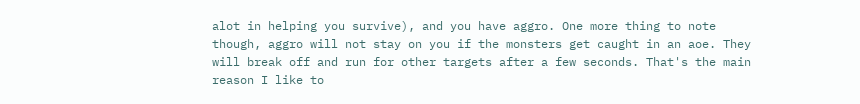alot in helping you survive), and you have aggro. One more thing to note though, aggro will not stay on you if the monsters get caught in an aoe. They will break off and run for other targets after a few seconds. That's the main reason I like to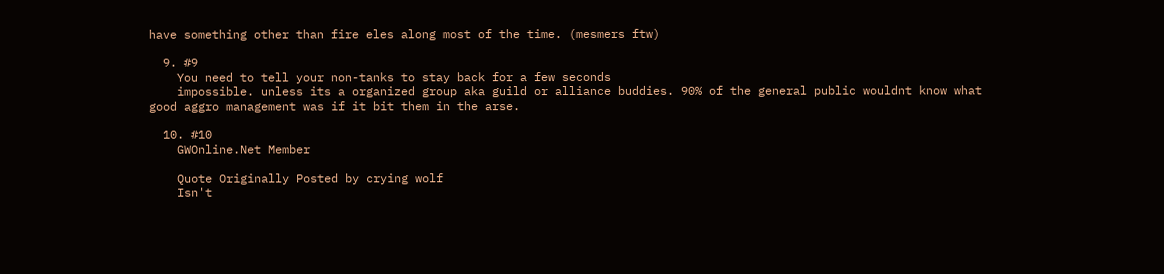have something other than fire eles along most of the time. (mesmers ftw)

  9. #9
    You need to tell your non-tanks to stay back for a few seconds
    impossible. unless its a organized group aka guild or alliance buddies. 90% of the general public wouldnt know what good aggro management was if it bit them in the arse.

  10. #10
    GWOnline.Net Member

    Quote Originally Posted by crying wolf
    Isn't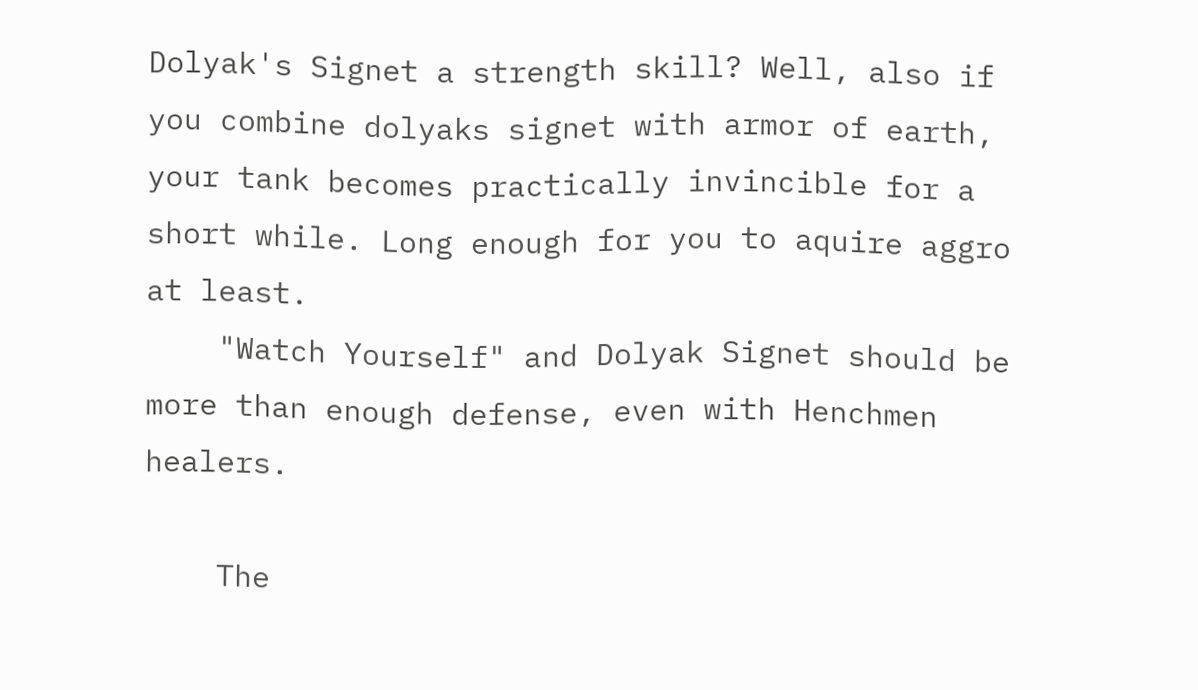Dolyak's Signet a strength skill? Well, also if you combine dolyaks signet with armor of earth, your tank becomes practically invincible for a short while. Long enough for you to aquire aggro at least.
    "Watch Yourself" and Dolyak Signet should be more than enough defense, even with Henchmen healers.

    The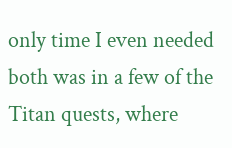only time I even needed both was in a few of the Titan quests, where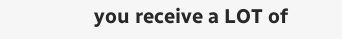you receive a LOT of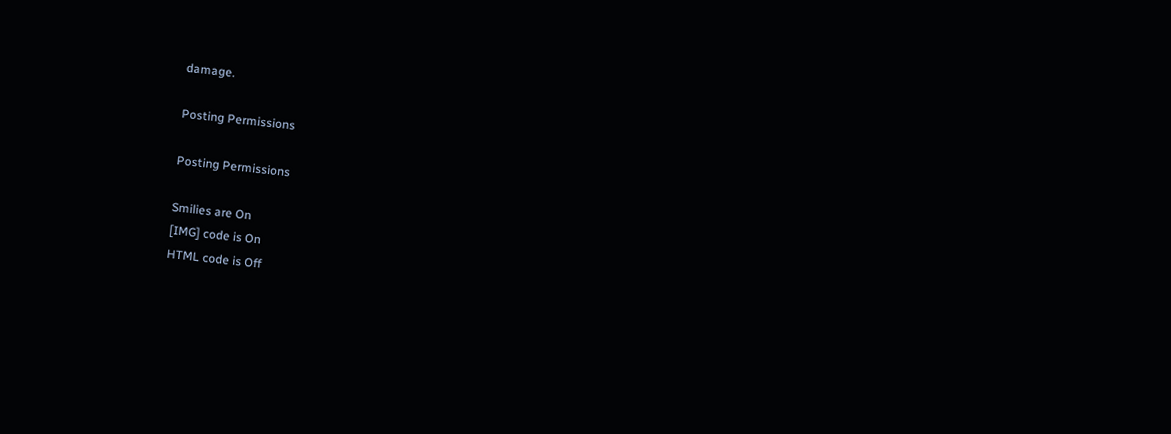damage.

Posting Permissions

Posting Permissions

Smilies are On
[IMG] code is On
HTML code is Off